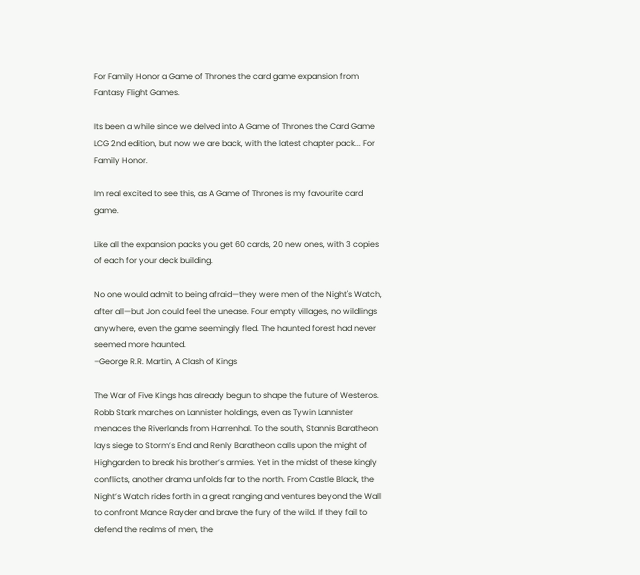For Family Honor a Game of Thrones the card game expansion from Fantasy Flight Games.

Its been a while since we delved into A Game of Thrones the Card Game LCG 2nd edition, but now we are back, with the latest chapter pack... For Family Honor.

Im real excited to see this, as A Game of Thrones is my favourite card game.

Like all the expansion packs you get 60 cards, 20 new ones, with 3 copies of each for your deck building.

No one would admit to being afraid—they were men of the Night's Watch, after all—but Jon could feel the unease. Four empty villages, no wildlings anywhere, even the game seemingly fled. The haunted forest had never seemed more haunted.
–George R.R. Martin, A Clash of Kings

The War of Five Kings has already begun to shape the future of Westeros. Robb Stark marches on Lannister holdings, even as Tywin Lannister menaces the Riverlands from Harrenhal. To the south, Stannis Baratheon lays siege to Storm’s End and Renly Baratheon calls upon the might of Highgarden to break his brother’s armies. Yet in the midst of these kingly conflicts, another drama unfolds far to the north. From Castle Black, the Night’s Watch rides forth in a great ranging and ventures beyond the Wall to confront Mance Rayder and brave the fury of the wild. If they fail to defend the realms of men, the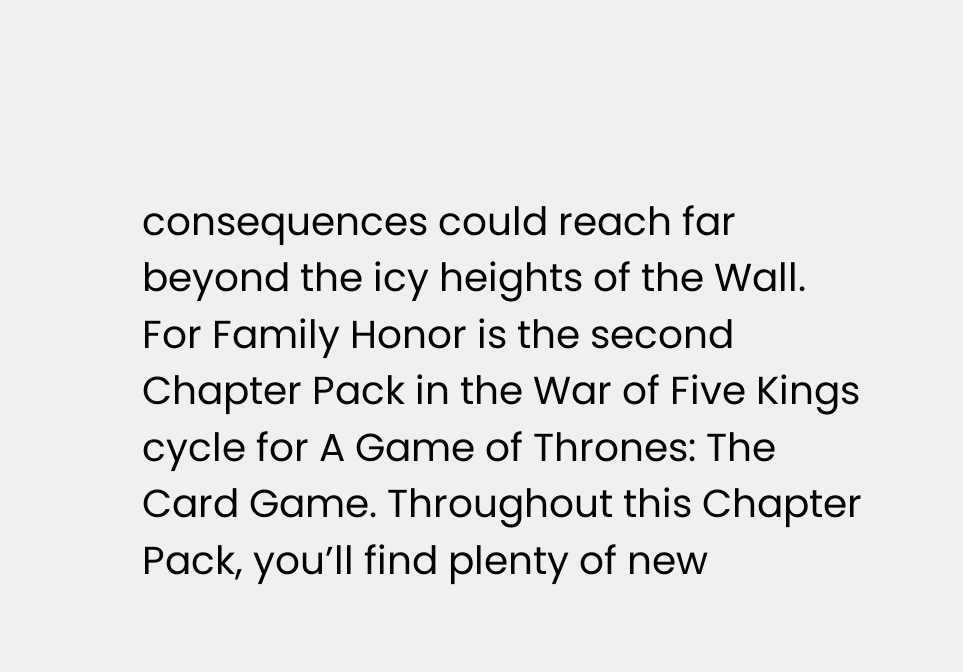consequences could reach far beyond the icy heights of the Wall.
For Family Honor is the second Chapter Pack in the War of Five Kings cycle for A Game of Thrones: The Card Game. Throughout this Chapter Pack, you’ll find plenty of new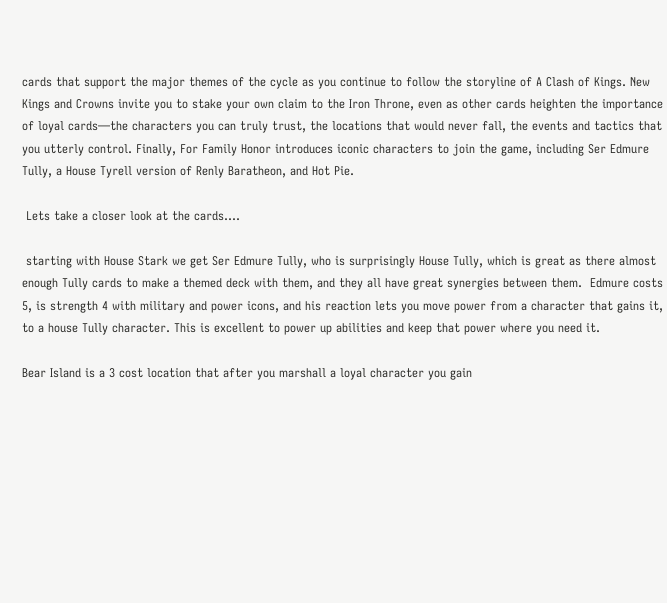cards that support the major themes of the cycle as you continue to follow the storyline of A Clash of Kings. New Kings and Crowns invite you to stake your own claim to the Iron Throne, even as other cards heighten the importance of loyal cards—the characters you can truly trust, the locations that would never fall, the events and tactics that you utterly control. Finally, For Family Honor introduces iconic characters to join the game, including Ser Edmure Tully, a House Tyrell version of Renly Baratheon, and Hot Pie.

 Lets take a closer look at the cards....

 starting with House Stark we get Ser Edmure Tully, who is surprisingly House Tully, which is great as there almost enough Tully cards to make a themed deck with them, and they all have great synergies between them.  Edmure costs 5, is strength 4 with military and power icons, and his reaction lets you move power from a character that gains it, to a house Tully character. This is excellent to power up abilities and keep that power where you need it.

Bear Island is a 3 cost location that after you marshall a loyal character you gain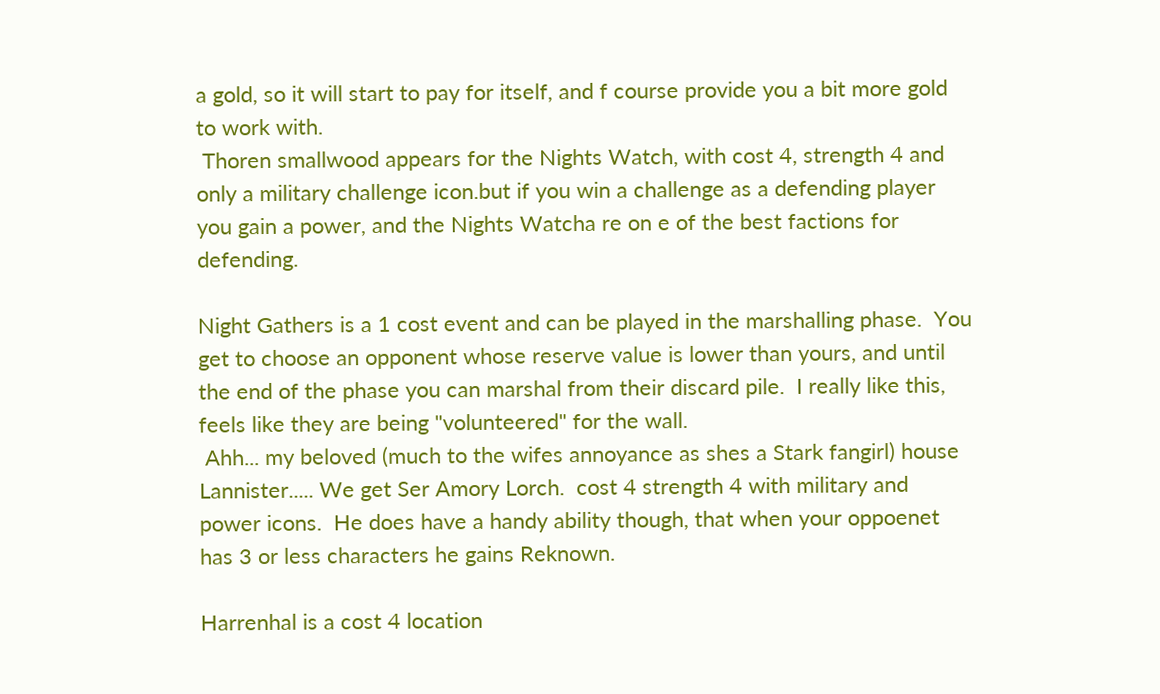a gold, so it will start to pay for itself, and f course provide you a bit more gold to work with.
 Thoren smallwood appears for the Nights Watch, with cost 4, strength 4 and only a military challenge icon.but if you win a challenge as a defending player you gain a power, and the Nights Watcha re on e of the best factions for defending.

Night Gathers is a 1 cost event and can be played in the marshalling phase.  You get to choose an opponent whose reserve value is lower than yours, and until the end of the phase you can marshal from their discard pile.  I really like this, feels like they are being "volunteered" for the wall.
 Ahh... my beloved (much to the wifes annoyance as shes a Stark fangirl) house Lannister..... We get Ser Amory Lorch.  cost 4 strength 4 with military and power icons.  He does have a handy ability though, that when your oppoenet has 3 or less characters he gains Reknown.

Harrenhal is a cost 4 location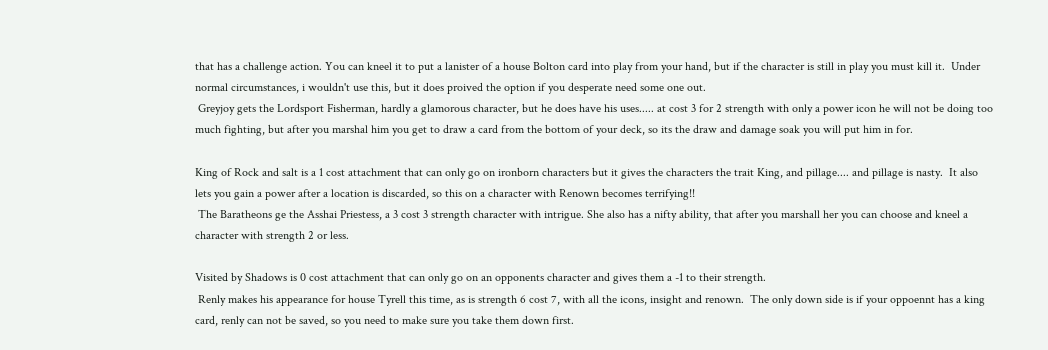that has a challenge action. You can kneel it to put a lanister of a house Bolton card into play from your hand, but if the character is still in play you must kill it.  Under normal circumstances, i wouldn't use this, but it does proived the option if you desperate need some one out.
 Greyjoy gets the Lordsport Fisherman, hardly a glamorous character, but he does have his uses..... at cost 3 for 2 strength with only a power icon he will not be doing too much fighting, but after you marshal him you get to draw a card from the bottom of your deck, so its the draw and damage soak you will put him in for.

King of Rock and salt is a 1 cost attachment that can only go on ironborn characters but it gives the characters the trait King, and pillage.... and pillage is nasty.  It also lets you gain a power after a location is discarded, so this on a character with Renown becomes terrifying!!
 The Baratheons ge the Asshai Priestess, a 3 cost 3 strength character with intrigue. She also has a nifty ability, that after you marshall her you can choose and kneel a character with strength 2 or less.

Visited by Shadows is 0 cost attachment that can only go on an opponents character and gives them a -1 to their strength.
 Renly makes his appearance for house Tyrell this time, as is strength 6 cost 7, with all the icons, insight and renown.  The only down side is if your oppoennt has a king card, renly can not be saved, so you need to make sure you take them down first.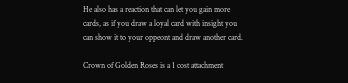He also has a reaction that can let you gain more cards, as if you draw a loyal card with insight you can show it to your oppeont and draw another card.

Crown of Golden Roses is a 1 cost attachment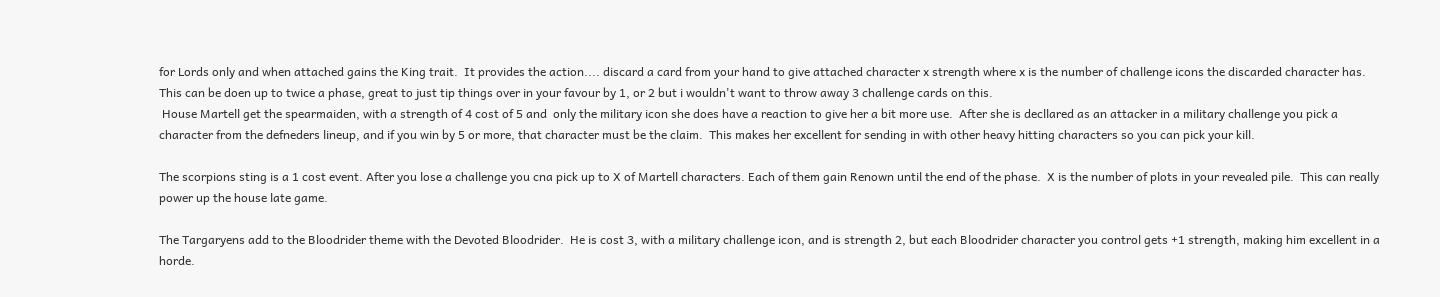for Lords only and when attached gains the King trait.  It provides the action.... discard a card from your hand to give attached character x strength where x is the number of challenge icons the discarded character has.  This can be doen up to twice a phase, great to just tip things over in your favour by 1, or 2 but i wouldn't want to throw away 3 challenge cards on this.
 House Martell get the spearmaiden, with a strength of 4 cost of 5 and  only the military icon she does have a reaction to give her a bit more use.  After she is decllared as an attacker in a military challenge you pick a character from the defneders lineup, and if you win by 5 or more, that character must be the claim.  This makes her excellent for sending in with other heavy hitting characters so you can pick your kill.

The scorpions sting is a 1 cost event. After you lose a challenge you cna pick up to X of Martell characters. Each of them gain Renown until the end of the phase.  X is the number of plots in your revealed pile.  This can really power up the house late game.

The Targaryens add to the Bloodrider theme with the Devoted Bloodrider.  He is cost 3, with a military challenge icon, and is strength 2, but each Bloodrider character you control gets +1 strength, making him excellent in a horde.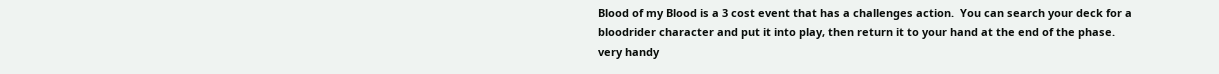Blood of my Blood is a 3 cost event that has a challenges action.  You can search your deck for a bloodrider character and put it into play, then return it to your hand at the end of the phase. very handy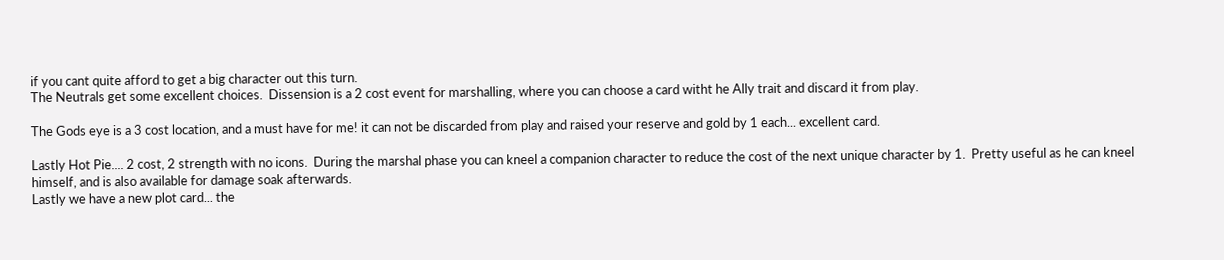if you cant quite afford to get a big character out this turn.
The Neutrals get some excellent choices.  Dissension is a 2 cost event for marshalling, where you can choose a card witht he Ally trait and discard it from play.

The Gods eye is a 3 cost location, and a must have for me! it can not be discarded from play and raised your reserve and gold by 1 each... excellent card.

Lastly Hot Pie.... 2 cost, 2 strength with no icons.  During the marshal phase you can kneel a companion character to reduce the cost of the next unique character by 1.  Pretty useful as he can kneel himself, and is also available for damage soak afterwards.
Lastly we have a new plot card... the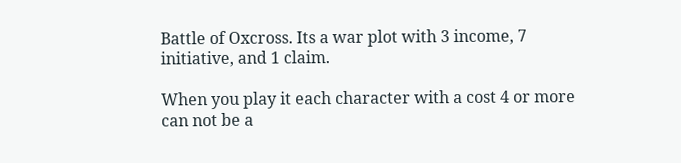Battle of Oxcross. Its a war plot with 3 income, 7 initiative, and 1 claim.

When you play it each character with a cost 4 or more can not be a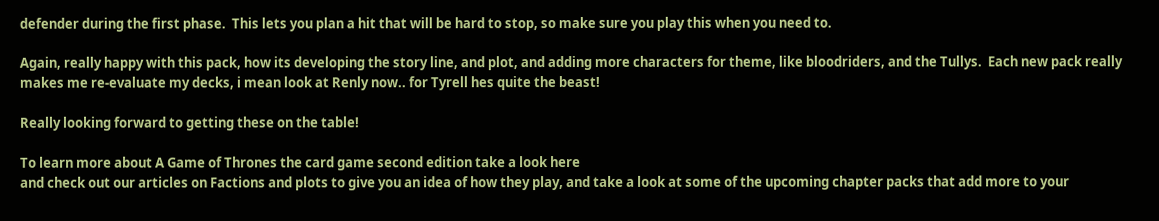defender during the first phase.  This lets you plan a hit that will be hard to stop, so make sure you play this when you need to.

Again, really happy with this pack, how its developing the story line, and plot, and adding more characters for theme, like bloodriders, and the Tullys.  Each new pack really makes me re-evaluate my decks, i mean look at Renly now.. for Tyrell hes quite the beast!

Really looking forward to getting these on the table!

To learn more about A Game of Thrones the card game second edition take a look here
and check out our articles on Factions and plots to give you an idea of how they play, and take a look at some of the upcoming chapter packs that add more to your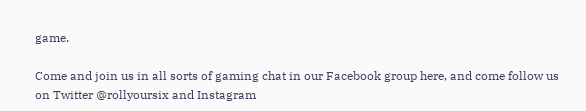game.

Come and join us in all sorts of gaming chat in our Facebook group here, and come follow us on Twitter @rollyoursix and Instagram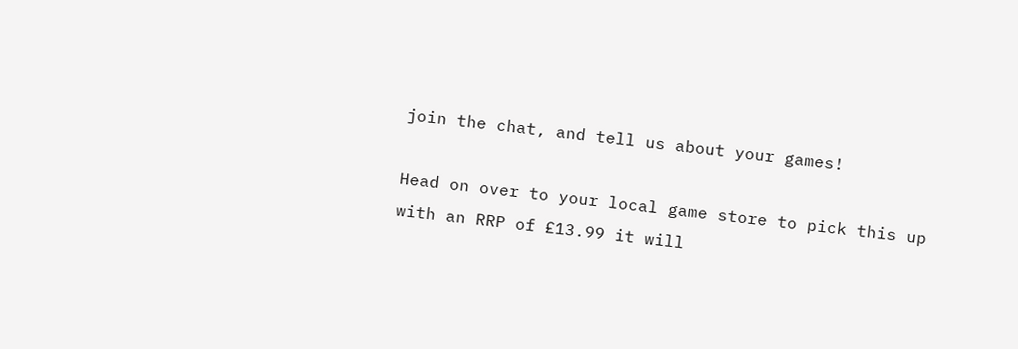join the chat, and tell us about your games!

Head on over to your local game store to pick this up with an RRP of £13.99 it will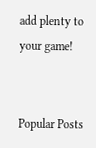add plenty to your game!


Popular Posts